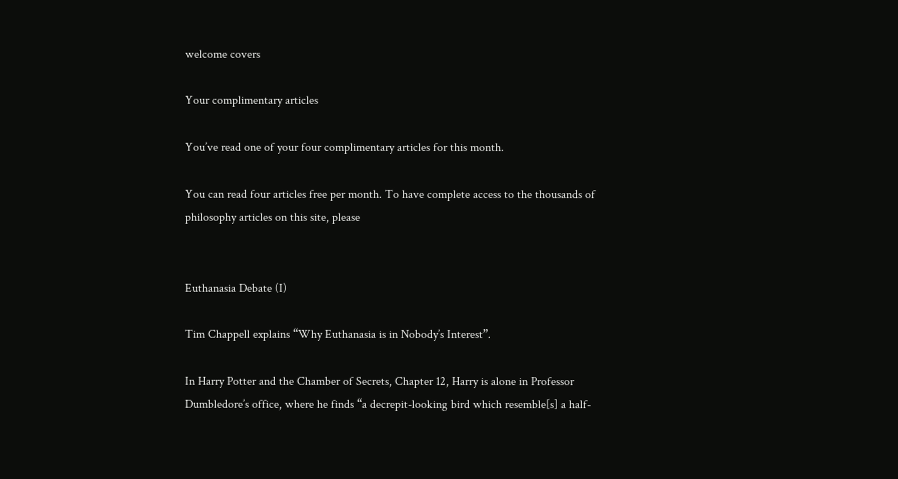welcome covers

Your complimentary articles

You’ve read one of your four complimentary articles for this month.

You can read four articles free per month. To have complete access to the thousands of philosophy articles on this site, please


Euthanasia Debate (I)

Tim Chappell explains “Why Euthanasia is in Nobody’s Interest”.

In Harry Potter and the Chamber of Secrets, Chapter 12, Harry is alone in Professor Dumbledore’s office, where he finds “a decrepit-looking bird which resemble[s] a half-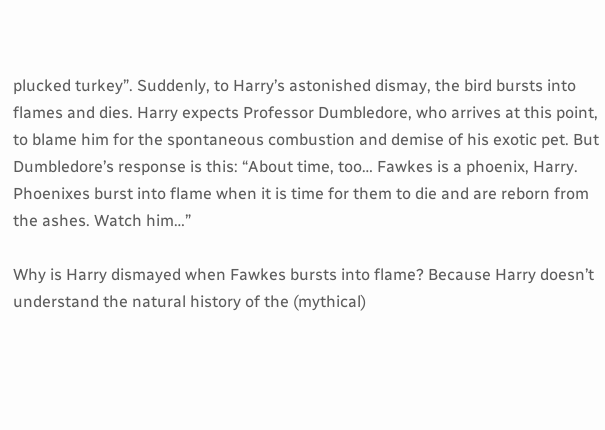plucked turkey”. Suddenly, to Harry’s astonished dismay, the bird bursts into flames and dies. Harry expects Professor Dumbledore, who arrives at this point, to blame him for the spontaneous combustion and demise of his exotic pet. But Dumbledore’s response is this: “About time, too… Fawkes is a phoenix, Harry. Phoenixes burst into flame when it is time for them to die and are reborn from the ashes. Watch him…”

Why is Harry dismayed when Fawkes bursts into flame? Because Harry doesn’t understand the natural history of the (mythical)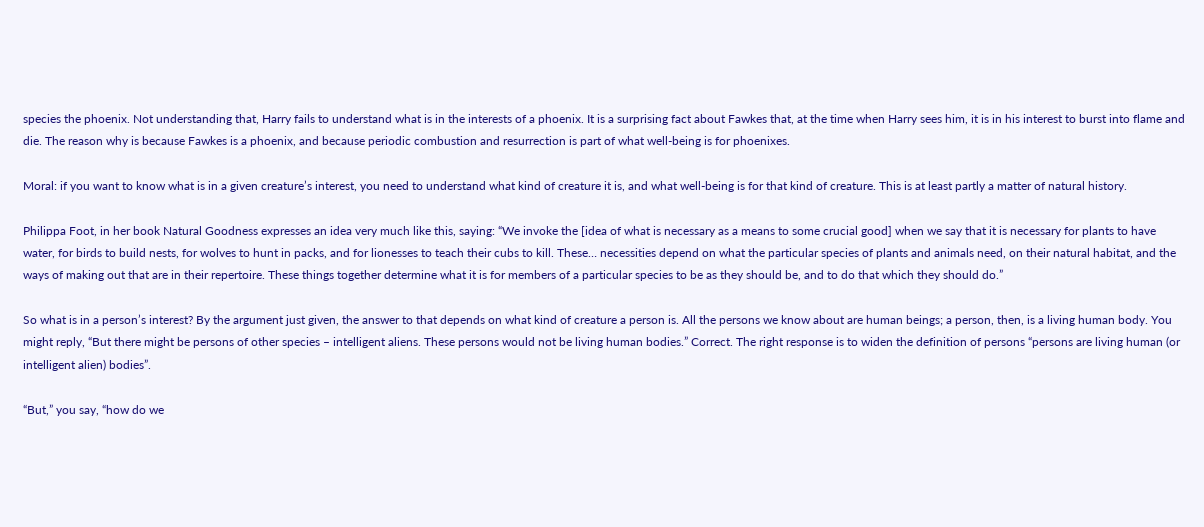species the phoenix. Not understanding that, Harry fails to understand what is in the interests of a phoenix. It is a surprising fact about Fawkes that, at the time when Harry sees him, it is in his interest to burst into flame and die. The reason why is because Fawkes is a phoenix, and because periodic combustion and resurrection is part of what well-being is for phoenixes.

Moral: if you want to know what is in a given creature’s interest, you need to understand what kind of creature it is, and what well-being is for that kind of creature. This is at least partly a matter of natural history.

Philippa Foot, in her book Natural Goodness expresses an idea very much like this, saying: “We invoke the [idea of what is necessary as a means to some crucial good] when we say that it is necessary for plants to have water, for birds to build nests, for wolves to hunt in packs, and for lionesses to teach their cubs to kill. These… necessities depend on what the particular species of plants and animals need, on their natural habitat, and the ways of making out that are in their repertoire. These things together determine what it is for members of a particular species to be as they should be, and to do that which they should do.”

So what is in a person’s interest? By the argument just given, the answer to that depends on what kind of creature a person is. All the persons we know about are human beings; a person, then, is a living human body. You might reply, “But there might be persons of other species – intelligent aliens. These persons would not be living human bodies.” Correct. The right response is to widen the definition of persons “persons are living human (or intelligent alien) bodies”.

“But,” you say, “how do we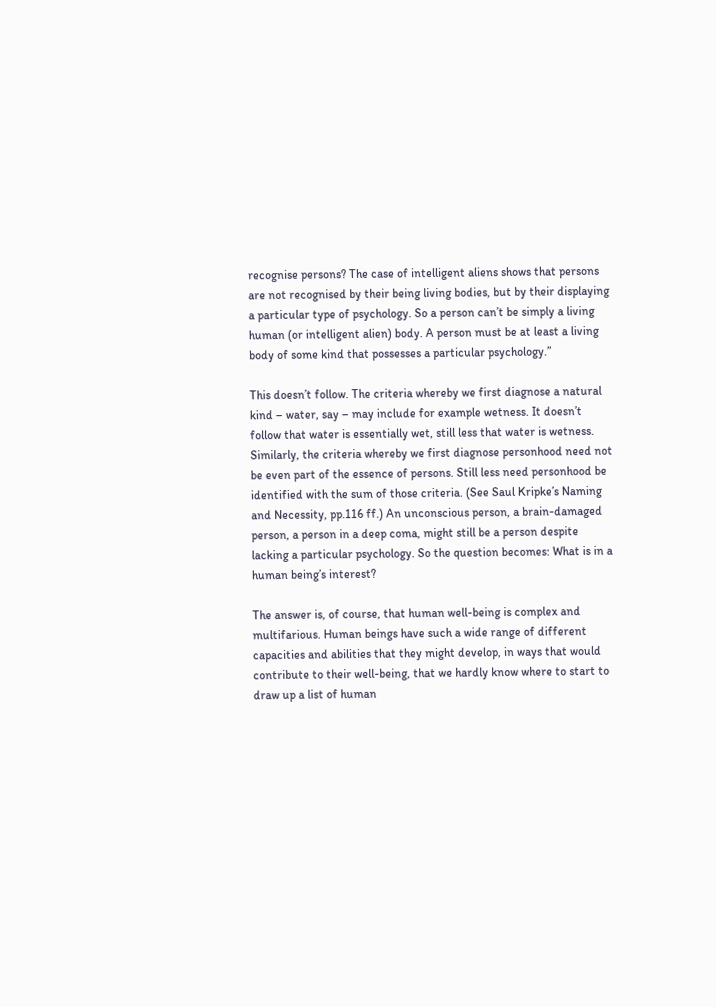recognise persons? The case of intelligent aliens shows that persons are not recognised by their being living bodies, but by their displaying a particular type of psychology. So a person can’t be simply a living human (or intelligent alien) body. A person must be at least a living body of some kind that possesses a particular psychology.”

This doesn’t follow. The criteria whereby we first diagnose a natural kind – water, say – may include for example wetness. It doesn’t follow that water is essentially wet, still less that water is wetness. Similarly, the criteria whereby we first diagnose personhood need not be even part of the essence of persons. Still less need personhood be identified with the sum of those criteria. (See Saul Kripke’s Naming and Necessity, pp.116 ff.) An unconscious person, a brain-damaged person, a person in a deep coma, might still be a person despite lacking a particular psychology. So the question becomes: What is in a human being’s interest?

The answer is, of course, that human well-being is complex and multifarious. Human beings have such a wide range of different capacities and abilities that they might develop, in ways that would contribute to their well-being, that we hardly know where to start to draw up a list of human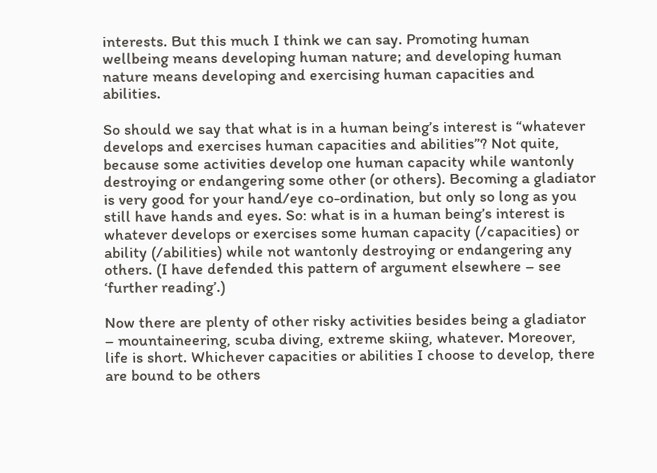interests. But this much I think we can say. Promoting human wellbeing means developing human nature; and developing human nature means developing and exercising human capacities and abilities.

So should we say that what is in a human being’s interest is “whatever develops and exercises human capacities and abilities”? Not quite, because some activities develop one human capacity while wantonly destroying or endangering some other (or others). Becoming a gladiator is very good for your hand/eye co-ordination, but only so long as you still have hands and eyes. So: what is in a human being’s interest is whatever develops or exercises some human capacity (/capacities) or ability (/abilities) while not wantonly destroying or endangering any others. (I have defended this pattern of argument elsewhere – see ‘further reading’.)

Now there are plenty of other risky activities besides being a gladiator – mountaineering, scuba diving, extreme skiing, whatever. Moreover, life is short. Whichever capacities or abilities I choose to develop, there are bound to be others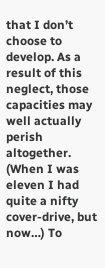that I don’t choose to develop. As a result of this neglect, those capacities may well actually perish altogether. (When I was eleven I had quite a nifty cover-drive, but now…) To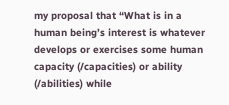my proposal that “What is in a human being’s interest is whatever develops or exercises some human capacity (/capacities) or ability (/abilities) while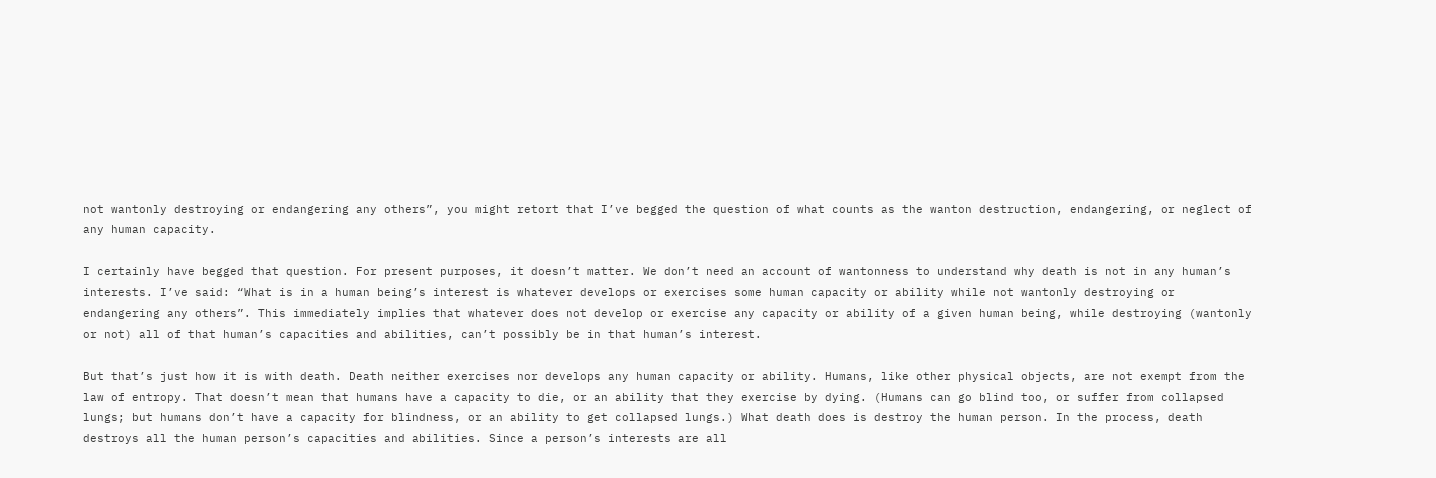not wantonly destroying or endangering any others”, you might retort that I’ve begged the question of what counts as the wanton destruction, endangering, or neglect of any human capacity.

I certainly have begged that question. For present purposes, it doesn’t matter. We don’t need an account of wantonness to understand why death is not in any human’s interests. I’ve said: “What is in a human being’s interest is whatever develops or exercises some human capacity or ability while not wantonly destroying or endangering any others”. This immediately implies that whatever does not develop or exercise any capacity or ability of a given human being, while destroying (wantonly or not) all of that human’s capacities and abilities, can’t possibly be in that human’s interest.

But that’s just how it is with death. Death neither exercises nor develops any human capacity or ability. Humans, like other physical objects, are not exempt from the law of entropy. That doesn’t mean that humans have a capacity to die, or an ability that they exercise by dying. (Humans can go blind too, or suffer from collapsed lungs; but humans don’t have a capacity for blindness, or an ability to get collapsed lungs.) What death does is destroy the human person. In the process, death destroys all the human person’s capacities and abilities. Since a person’s interests are all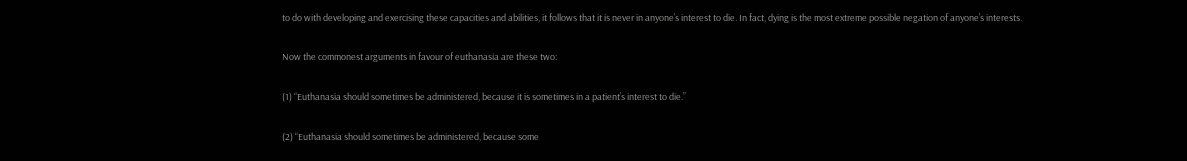to do with developing and exercising these capacities and abilities, it follows that it is never in anyone’s interest to die. In fact, dying is the most extreme possible negation of anyone’s interests.

Now the commonest arguments in favour of euthanasia are these two:

(1) “Euthanasia should sometimes be administered, because it is sometimes in a patient’s interest to die.”

(2) “Euthanasia should sometimes be administered, because some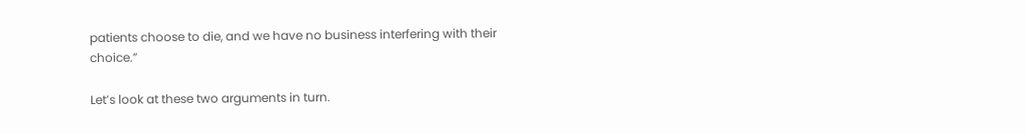patients choose to die, and we have no business interfering with their choice.”

Let’s look at these two arguments in turn.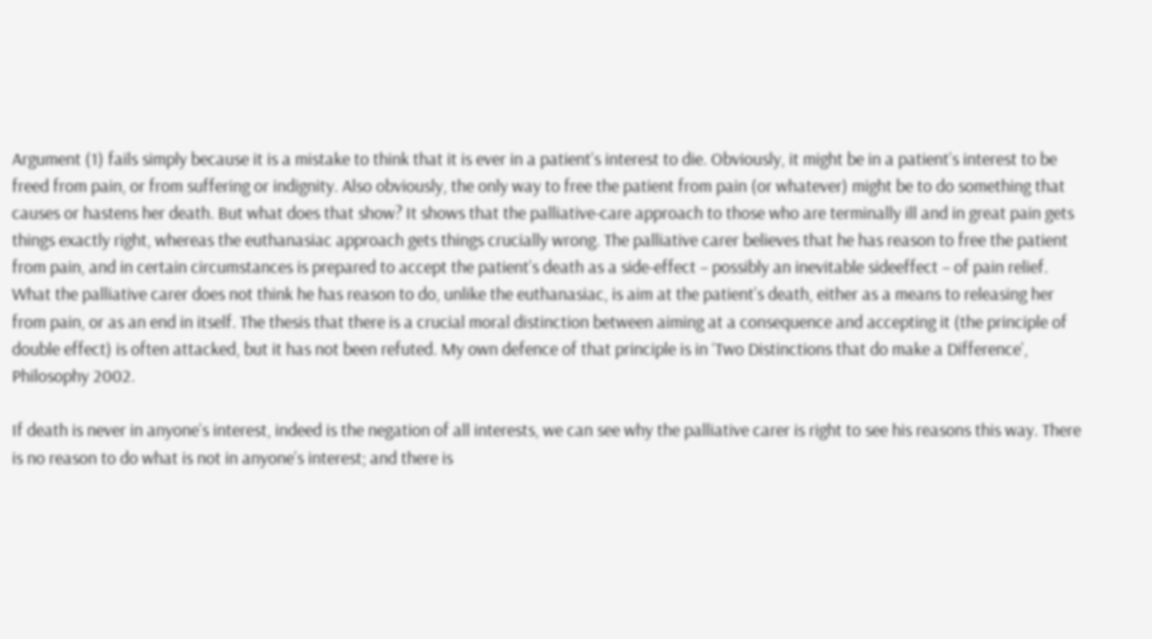Argument (1) fails simply because it is a mistake to think that it is ever in a patient’s interest to die. Obviously, it might be in a patient’s interest to be freed from pain, or from suffering or indignity. Also obviously, the only way to free the patient from pain (or whatever) might be to do something that causes or hastens her death. But what does that show? It shows that the palliative-care approach to those who are terminally ill and in great pain gets things exactly right, whereas the euthanasiac approach gets things crucially wrong. The palliative carer believes that he has reason to free the patient from pain, and in certain circumstances is prepared to accept the patient’s death as a side-effect – possibly an inevitable sideeffect – of pain relief. What the palliative carer does not think he has reason to do, unlike the euthanasiac, is aim at the patient’s death, either as a means to releasing her from pain, or as an end in itself. The thesis that there is a crucial moral distinction between aiming at a consequence and accepting it (the principle of double effect) is often attacked, but it has not been refuted. My own defence of that principle is in ‘Two Distinctions that do make a Difference’, Philosophy 2002.

If death is never in anyone’s interest, indeed is the negation of all interests, we can see why the palliative carer is right to see his reasons this way. There is no reason to do what is not in anyone’s interest; and there is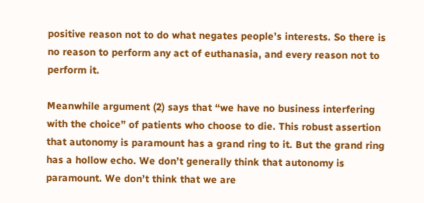positive reason not to do what negates people’s interests. So there is no reason to perform any act of euthanasia, and every reason not to perform it.

Meanwhile argument (2) says that “we have no business interfering with the choice” of patients who choose to die. This robust assertion that autonomy is paramount has a grand ring to it. But the grand ring has a hollow echo. We don’t generally think that autonomy is paramount. We don’t think that we are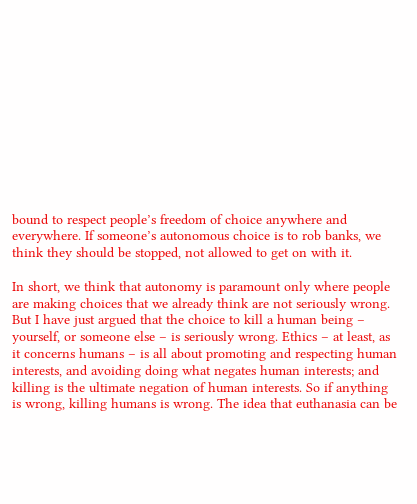bound to respect people’s freedom of choice anywhere and everywhere. If someone’s autonomous choice is to rob banks, we think they should be stopped, not allowed to get on with it.

In short, we think that autonomy is paramount only where people are making choices that we already think are not seriously wrong. But I have just argued that the choice to kill a human being – yourself, or someone else – is seriously wrong. Ethics – at least, as it concerns humans – is all about promoting and respecting human interests, and avoiding doing what negates human interests; and killing is the ultimate negation of human interests. So if anything is wrong, killing humans is wrong. The idea that euthanasia can be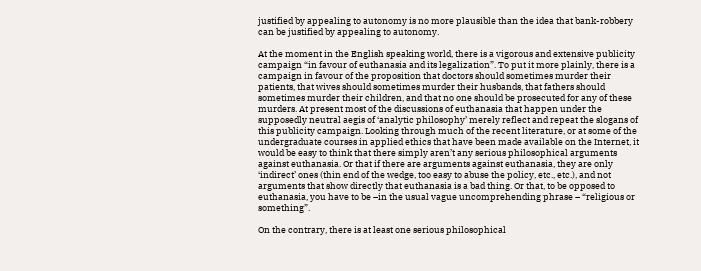justified by appealing to autonomy is no more plausible than the idea that bank-robbery can be justified by appealing to autonomy.

At the moment in the English speaking world, there is a vigorous and extensive publicity campaign “in favour of euthanasia and its legalization”. To put it more plainly, there is a campaign in favour of the proposition that doctors should sometimes murder their patients, that wives should sometimes murder their husbands, that fathers should sometimes murder their children, and that no one should be prosecuted for any of these murders. At present most of the discussions of euthanasia that happen under the supposedly neutral aegis of ‘analytic philosophy’ merely reflect and repeat the slogans of this publicity campaign. Looking through much of the recent literature, or at some of the undergraduate courses in applied ethics that have been made available on the Internet, it would be easy to think that there simply aren’t any serious philosophical arguments against euthanasia. Or that if there are arguments against euthanasia, they are only ‘indirect’ ones (thin end of the wedge, too easy to abuse the policy, etc., etc.), and not arguments that show directly that euthanasia is a bad thing. Or that, to be opposed to euthanasia, you have to be –in the usual vague uncomprehending phrase – “religious or something”.

On the contrary, there is at least one serious philosophical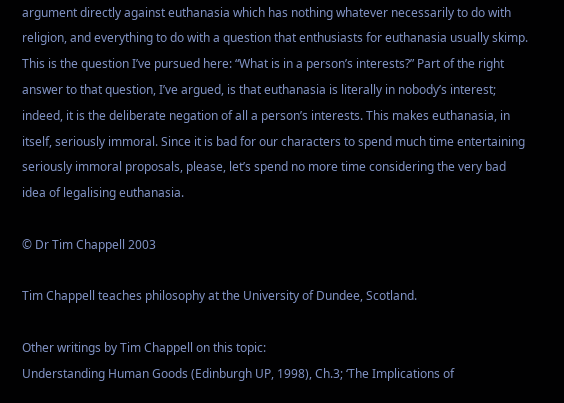argument directly against euthanasia which has nothing whatever necessarily to do with religion, and everything to do with a question that enthusiasts for euthanasia usually skimp. This is the question I’ve pursued here: “What is in a person’s interests?” Part of the right answer to that question, I’ve argued, is that euthanasia is literally in nobody’s interest; indeed, it is the deliberate negation of all a person’s interests. This makes euthanasia, in itself, seriously immoral. Since it is bad for our characters to spend much time entertaining seriously immoral proposals, please, let’s spend no more time considering the very bad idea of legalising euthanasia.

© Dr Tim Chappell 2003

Tim Chappell teaches philosophy at the University of Dundee, Scotland.

Other writings by Tim Chappell on this topic:
Understanding Human Goods (Edinburgh UP, 1998), Ch.3; ‘The Implications of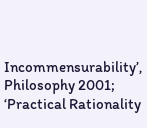Incommensurability’, Philosophy 2001; ‘Practical Rationality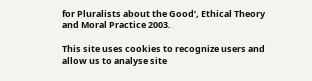for Pluralists about the Good’, Ethical Theory and Moral Practice 2003.

This site uses cookies to recognize users and allow us to analyse site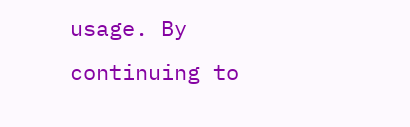usage. By continuing to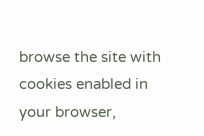browse the site with cookies enabled in your browser,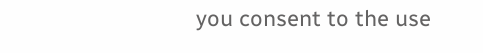you consent to the use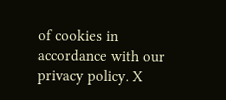of cookies in accordance with our privacy policy. X